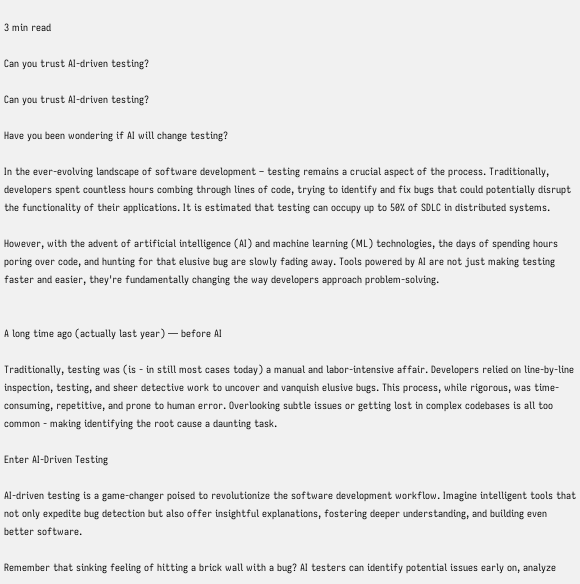3 min read

Can you trust AI-driven testing?

Can you trust AI-driven testing?

Have you been wondering if AI will change testing?

In the ever-evolving landscape of software development – testing remains a crucial aspect of the process. Traditionally, developers spent countless hours combing through lines of code, trying to identify and fix bugs that could potentially disrupt the functionality of their applications. It is estimated that testing can occupy up to 50% of SDLC in distributed systems.

However, with the advent of artificial intelligence (AI) and machine learning (ML) technologies, the days of spending hours poring over code, and hunting for that elusive bug are slowly fading away. Tools powered by AI are not just making testing faster and easier, they're fundamentally changing the way developers approach problem-solving.


A long time ago (actually last year) — before AI

Traditionally, testing was (is - in still most cases today) a manual and labor-intensive affair. Developers relied on line-by-line inspection, testing, and sheer detective work to uncover and vanquish elusive bugs. This process, while rigorous, was time-consuming, repetitive, and prone to human error. Overlooking subtle issues or getting lost in complex codebases is all too common - making identifying the root cause a daunting task.

Enter AI-Driven Testing

AI-driven testing is a game-changer poised to revolutionize the software development workflow. Imagine intelligent tools that not only expedite bug detection but also offer insightful explanations, fostering deeper understanding, and building even better software.

Remember that sinking feeling of hitting a brick wall with a bug? AI testers can identify potential issues early on, analyze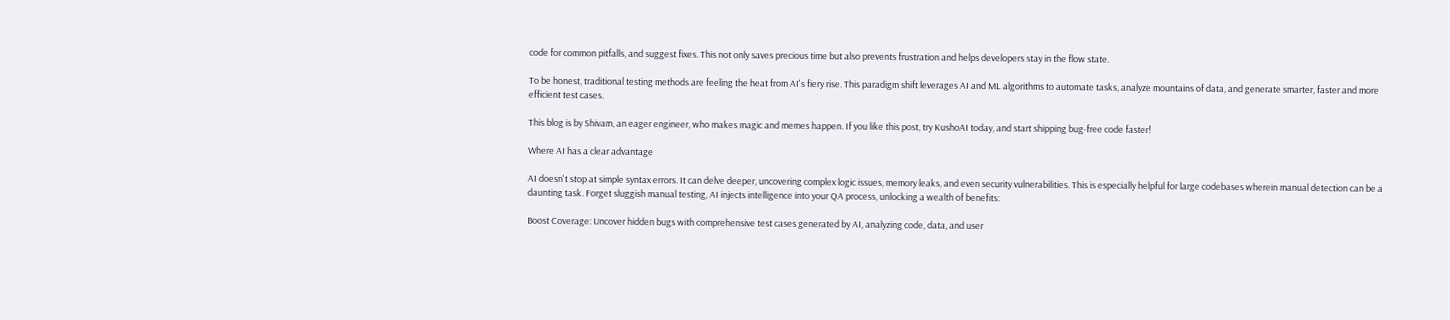code for common pitfalls, and suggest fixes. This not only saves precious time but also prevents frustration and helps developers stay in the flow state.

To be honest, traditional testing methods are feeling the heat from AI's fiery rise. This paradigm shift leverages AI and ML algorithms to automate tasks, analyze mountains of data, and generate smarter, faster and more efficient test cases.

This blog is by Shivam, an eager engineer, who makes magic and memes happen. If you like this post, try KushoAI today, and start shipping bug-free code faster!

Where AI has a clear advantage

AI doesn't stop at simple syntax errors. It can delve deeper, uncovering complex logic issues, memory leaks, and even security vulnerabilities. This is especially helpful for large codebases wherein manual detection can be a daunting task. Forget sluggish manual testing, AI injects intelligence into your QA process, unlocking a wealth of benefits:

Boost Coverage: Uncover hidden bugs with comprehensive test cases generated by AI, analyzing code, data, and user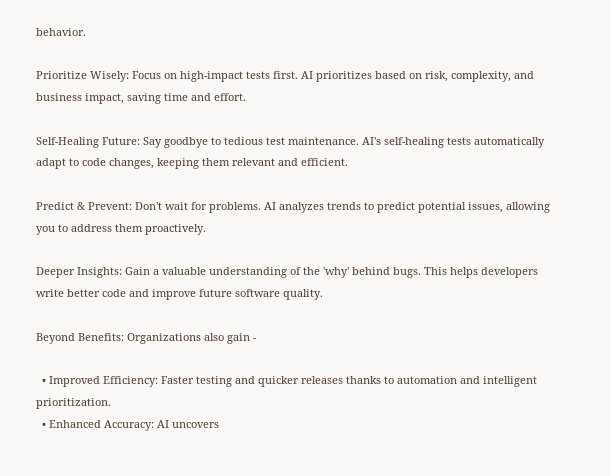behavior.

Prioritize Wisely: Focus on high-impact tests first. AI prioritizes based on risk, complexity, and business impact, saving time and effort.

Self-Healing Future: Say goodbye to tedious test maintenance. AI's self-healing tests automatically adapt to code changes, keeping them relevant and efficient.

Predict & Prevent: Don't wait for problems. AI analyzes trends to predict potential issues, allowing you to address them proactively.

Deeper Insights: Gain a valuable understanding of the 'why' behind bugs. This helps developers write better code and improve future software quality.

Beyond Benefits: Organizations also gain -

  • Improved Efficiency: Faster testing and quicker releases thanks to automation and intelligent prioritization.
  • Enhanced Accuracy: AI uncovers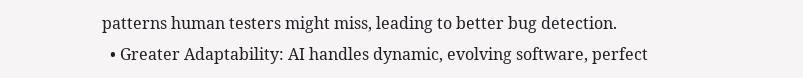patterns human testers might miss, leading to better bug detection.
  • Greater Adaptability: AI handles dynamic, evolving software, perfect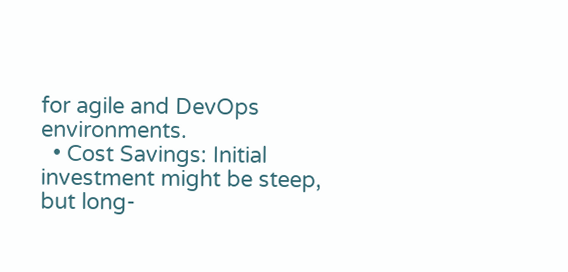for agile and DevOps environments.
  • Cost Savings: Initial investment might be steep, but long-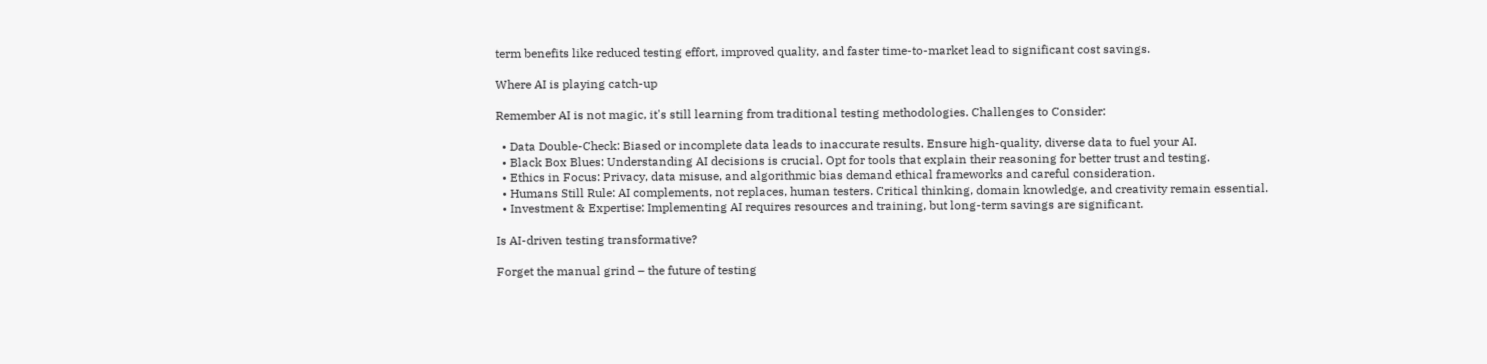term benefits like reduced testing effort, improved quality, and faster time-to-market lead to significant cost savings.

Where AI is playing catch-up

Remember AI is not magic, it's still learning from traditional testing methodologies. Challenges to Consider:

  • Data Double-Check: Biased or incomplete data leads to inaccurate results. Ensure high-quality, diverse data to fuel your AI.
  • Black Box Blues: Understanding AI decisions is crucial. Opt for tools that explain their reasoning for better trust and testing.
  • Ethics in Focus: Privacy, data misuse, and algorithmic bias demand ethical frameworks and careful consideration.
  • Humans Still Rule: AI complements, not replaces, human testers. Critical thinking, domain knowledge, and creativity remain essential.
  • Investment & Expertise: Implementing AI requires resources and training, but long-term savings are significant.

Is AI-driven testing transformative?

Forget the manual grind – the future of testing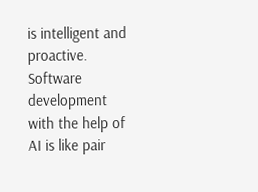is intelligent and proactive. Software development with the help of AI is like pair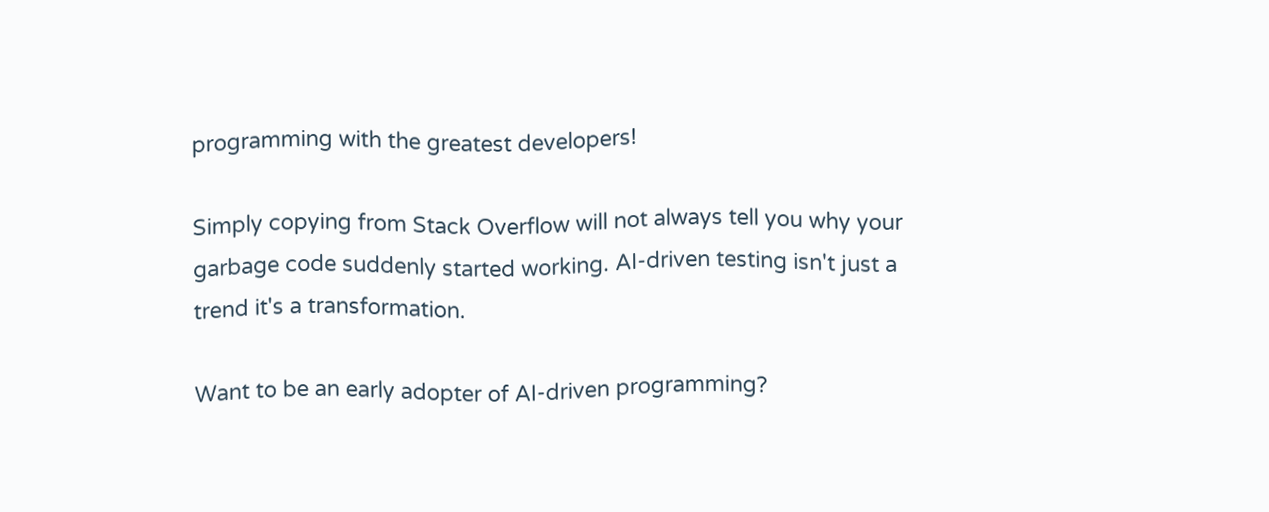programming with the greatest developers!

Simply copying from Stack Overflow will not always tell you why your garbage code suddenly started working. AI-driven testing isn't just a trend it's a transformation.

Want to be an early adopter of AI-driven programming?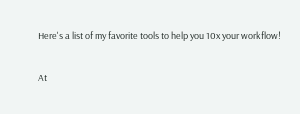Here's a list of my favorite tools to help you 10x your workflow!

At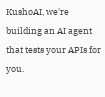KushoAI, we're building an AI agent that tests your APIs for you.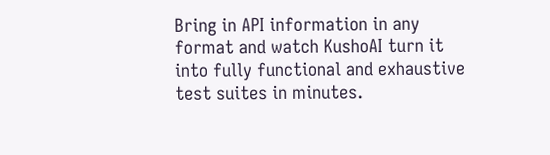Bring in API information in any format and watch KushoAI turn it into fully functional and exhaustive test suites in minutes.